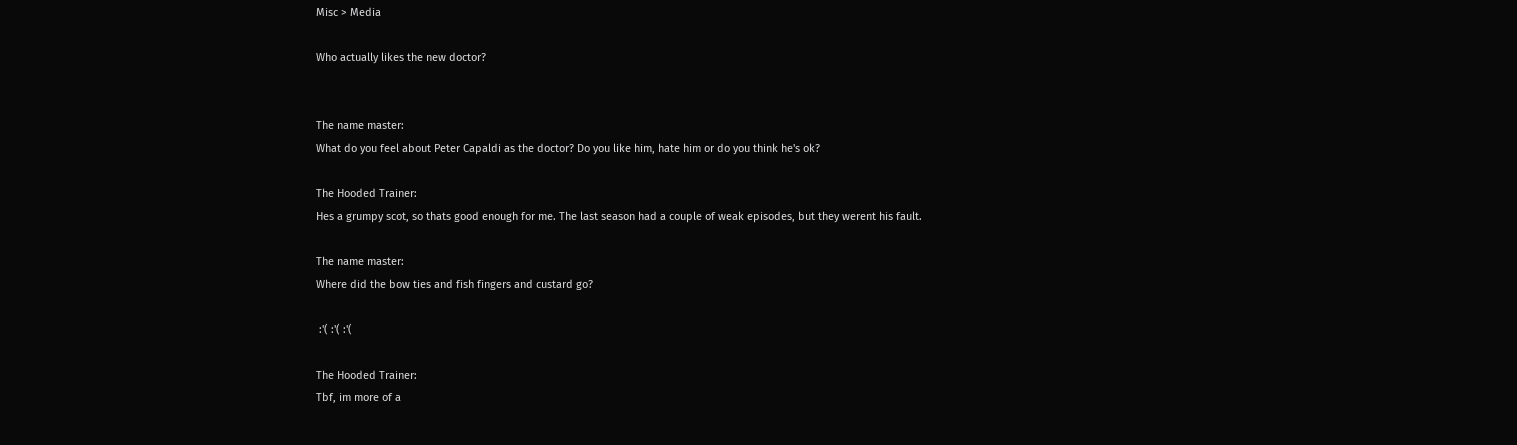Misc > Media

Who actually likes the new doctor?


The name master:
What do you feel about Peter Capaldi as the doctor? Do you like him, hate him or do you think he's ok?

The Hooded Trainer:
Hes a grumpy scot, so thats good enough for me. The last season had a couple of weak episodes, but they werent his fault.

The name master:
Where did the bow ties and fish fingers and custard go?

 :'( :'( :'(

The Hooded Trainer:
Tbf, im more of a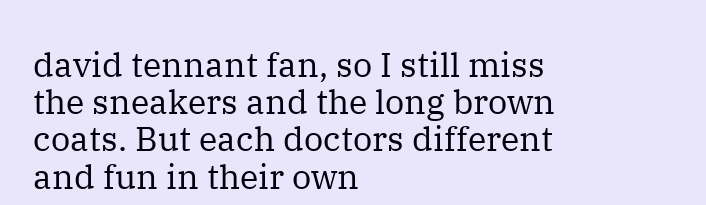david tennant fan, so I still miss the sneakers and the long brown coats. But each doctors different and fun in their own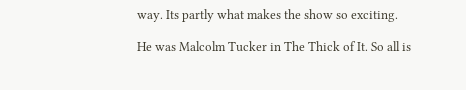way. Its partly what makes the show so exciting.

He was Malcolm Tucker in The Thick of It. So all is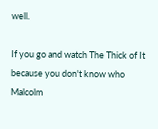well.

If you go and watch The Thick of It because you don't know who Malcolm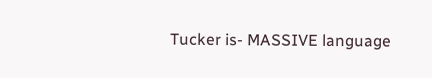Tucker is- MASSIVE language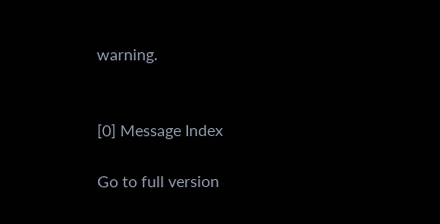warning.


[0] Message Index

Go to full version